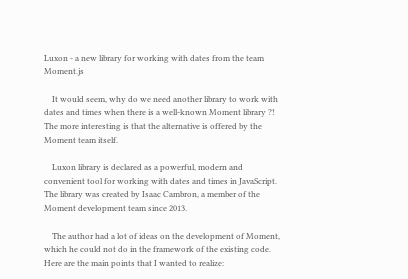Luxon - a new library for working with dates from the team Moment.js

    It would seem, why do we need another library to work with dates and times when there is a well-known Moment library ?! The more interesting is that the alternative is offered by the Moment team itself.

    Luxon library is declared as a powerful, modern and convenient tool for working with dates and times in JavaScript. The library was created by Isaac Cambron, a member of the Moment development team since 2013.

    The author had a lot of ideas on the development of Moment, which he could not do in the framework of the existing code. Here are the main points that I wanted to realize: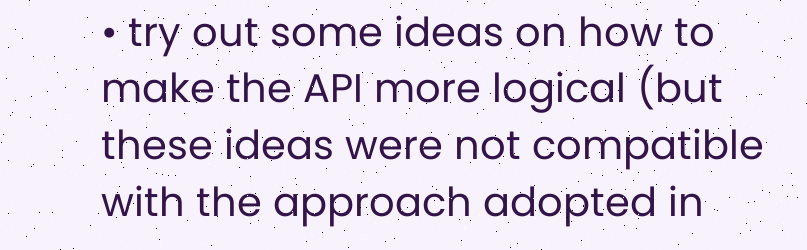• try out some ideas on how to make the API more logical (but these ideas were not compatible with the approach adopted in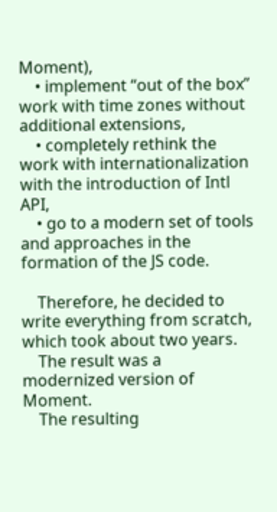Moment),
    • implement “out of the box” work with time zones without additional extensions,
    • completely rethink the work with internationalization with the introduction of Intl API,
    • go to a modern set of tools and approaches in the formation of the JS code.

    Therefore, he decided to write everything from scratch, which took about two years.
    The result was a modernized version of Moment.
    The resulting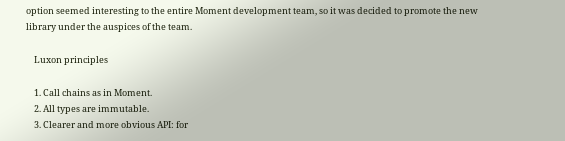option seemed interesting to the entire Moment development team, so it was decided to promote the new library under the auspices of the team.

    Luxon principles

    1. Call chains as in Moment.
    2. All types are immutable.
    3. Clearer and more obvious API: for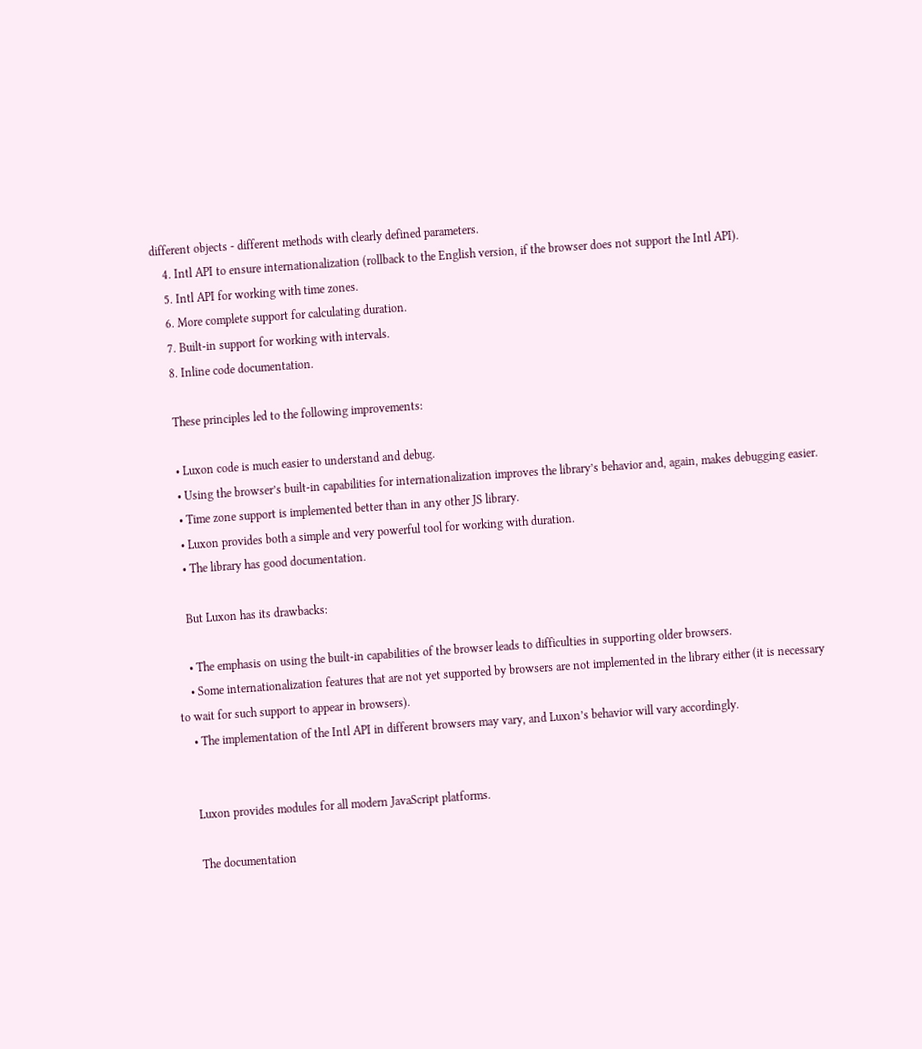different objects - different methods with clearly defined parameters.
    4. Intl API to ensure internationalization (rollback to the English version, if the browser does not support the Intl API).
    5. Intl API for working with time zones.
    6. More complete support for calculating duration.
    7. Built-in support for working with intervals.
    8. Inline code documentation.

    These principles led to the following improvements:

    • Luxon code is much easier to understand and debug.
    • Using the browser’s built-in capabilities for internationalization improves the library’s behavior and, again, makes debugging easier.
    • Time zone support is implemented better than in any other JS library.
    • Luxon provides both a simple and very powerful tool for working with duration.
    • The library has good documentation.

    But Luxon has its drawbacks:

    • The emphasis on using the built-in capabilities of the browser leads to difficulties in supporting older browsers.
    • Some internationalization features that are not yet supported by browsers are not implemented in the library either (it is necessary to wait for such support to appear in browsers).
    • The implementation of the Intl API in different browsers may vary, and Luxon’s behavior will vary accordingly.


    Luxon provides modules for all modern JavaScript platforms.

    The documentation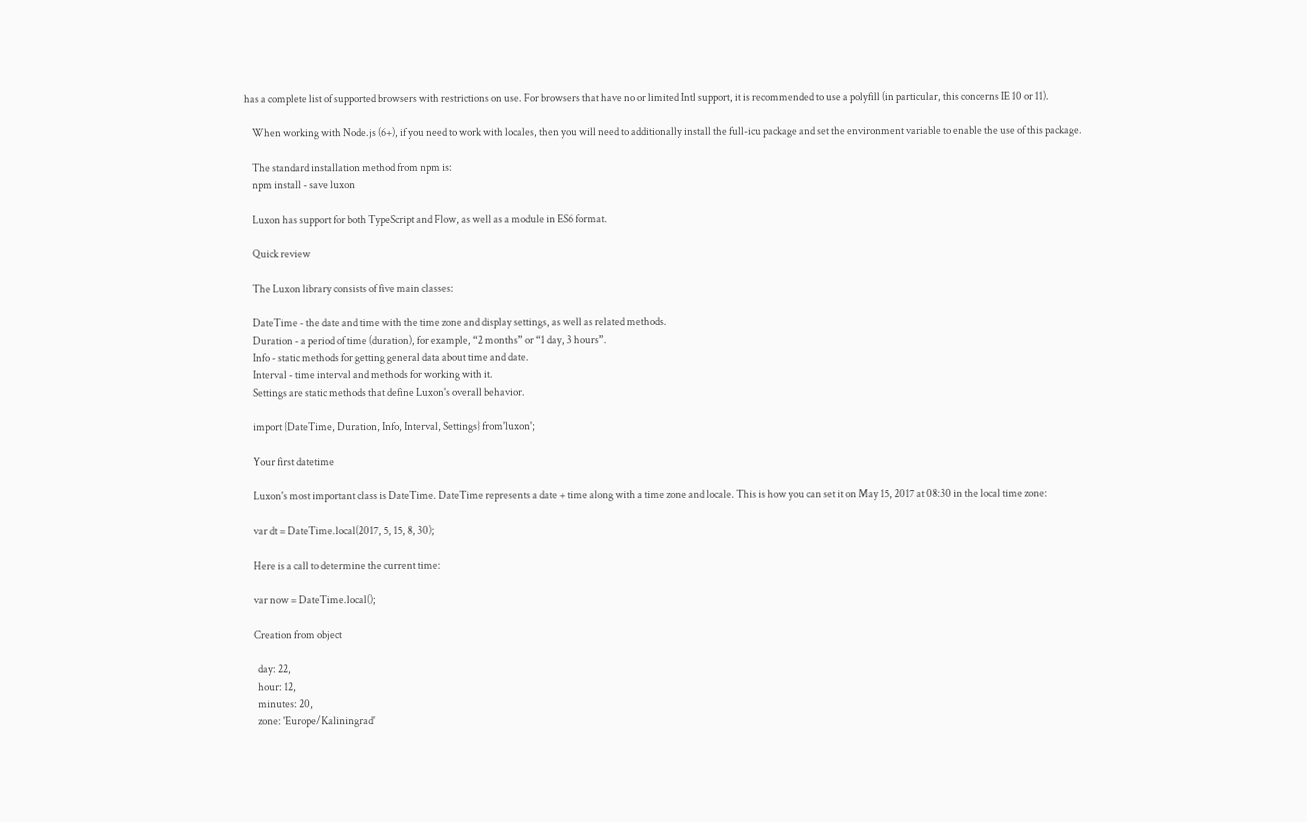has a complete list of supported browsers with restrictions on use. For browsers that have no or limited Intl support, it is recommended to use a polyfill (in particular, this concerns IE 10 or 11).

    When working with Node.js (6+), if you need to work with locales, then you will need to additionally install the full-icu package and set the environment variable to enable the use of this package.

    The standard installation method from npm is:
    npm install - save luxon

    Luxon has support for both TypeScript and Flow, as well as a module in ES6 format.

    Quick review

    The Luxon library consists of five main classes:

    DateTime - the date and time with the time zone and display settings, as well as related methods.
    Duration - a period of time (duration), for example, “2 months” or “1 day, 3 hours”.
    Info - static methods for getting general data about time and date.
    Interval - time interval and methods for working with it.
    Settings are static methods that define Luxon's overall behavior.

    import {DateTime, Duration, Info, Interval, Settings} from'luxon';

    Your first datetime

    Luxon's most important class is DateTime. DateTime represents a date + time along with a time zone and locale. This is how you can set it on May 15, 2017 at 08:30 in the local time zone:

    var dt = DateTime.local(2017, 5, 15, 8, 30);

    Here is a call to determine the current time:

    var now = DateTime.local();

    Creation from object

      day: 22,
      hour: 12,
      minutes: 20,
      zone: 'Europe/Kaliningrad'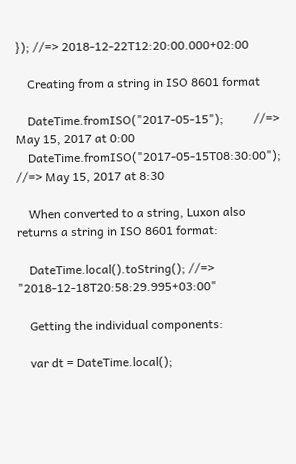}); //=> 2018-12-22T12:20:00.000+02:00

    Creating from a string in ISO 8601 format

    DateTime.fromISO("2017-05-15");          //=> May 15, 2017 at 0:00
    DateTime.fromISO("2017-05-15T08:30:00"); //=> May 15, 2017 at 8:30

    When converted to a string, Luxon also returns a string in ISO 8601 format:

    DateTime.local().toString(); //=> "2018-12-18T20:58:29.995+03:00"

    Getting the individual components:

    var dt = DateTime.local();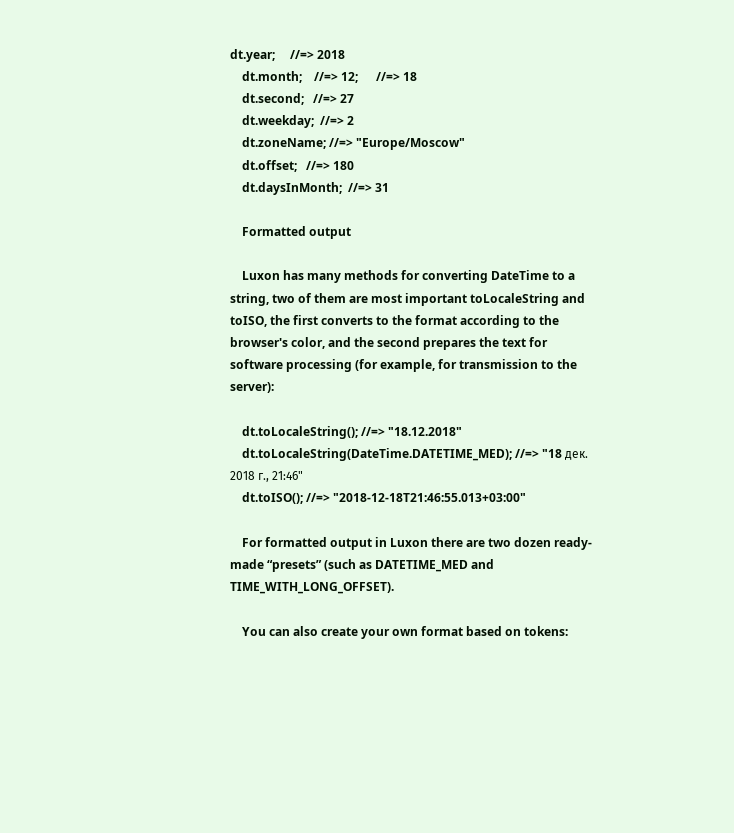dt.year;     //=> 2018
    dt.month;    //=> 12;      //=> 18
    dt.second;   //=> 27
    dt.weekday;  //=> 2
    dt.zoneName; //=> "Europe/Moscow"
    dt.offset;   //=> 180
    dt.daysInMonth;  //=> 31

    Formatted output

    Luxon has many methods for converting DateTime to a string, two of them are most important toLocaleString and toISO, the first converts to the format according to the browser's color, and the second prepares the text for software processing (for example, for transmission to the server):

    dt.toLocaleString(); //=> "18.12.2018"
    dt.toLocaleString(DateTime.DATETIME_MED); //=> "18 дек. 2018 г., 21:46"
    dt.toISO(); //=> "2018-12-18T21:46:55.013+03:00"

    For formatted output in Luxon there are two dozen ready-made “presets” (such as DATETIME_MED and TIME_WITH_LONG_OFFSET).

    You can also create your own format based on tokens: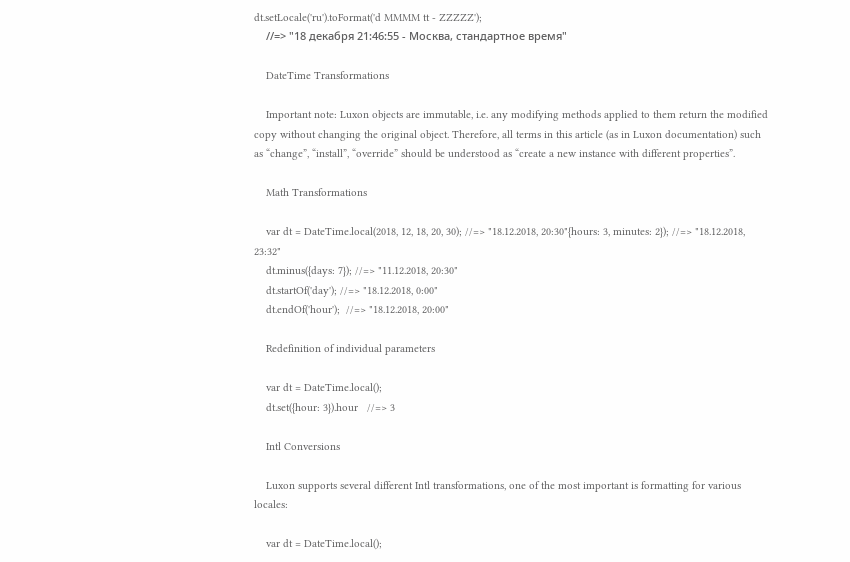dt.setLocale('ru').toFormat('d MMMM tt - ZZZZZ');
    //=> "18 декабря 21:46:55 - Москва, стандартное время"

    DateTime Transformations

    Important note: Luxon objects are immutable, i.e. any modifying methods applied to them return the modified copy without changing the original object. Therefore, all terms in this article (as in Luxon documentation) such as “change”, “install”, “override” should be understood as “create a new instance with different properties”.

    Math Transformations

    var dt = DateTime.local(2018, 12, 18, 20, 30); //=> "18.12.2018, 20:30"{hours: 3, minutes: 2}); //=> "18.12.2018, 23:32"
    dt.minus({days: 7}); //=> "11.12.2018, 20:30"
    dt.startOf('day'); //=> "18.12.2018, 0:00"
    dt.endOf('hour');  //=> "18.12.2018, 20:00"

    Redefinition of individual parameters

    var dt = DateTime.local();
    dt.set({hour: 3}).hour   //=> 3

    Intl Conversions

    Luxon supports several different Intl transformations, one of the most important is formatting for various locales:

    var dt = DateTime.local();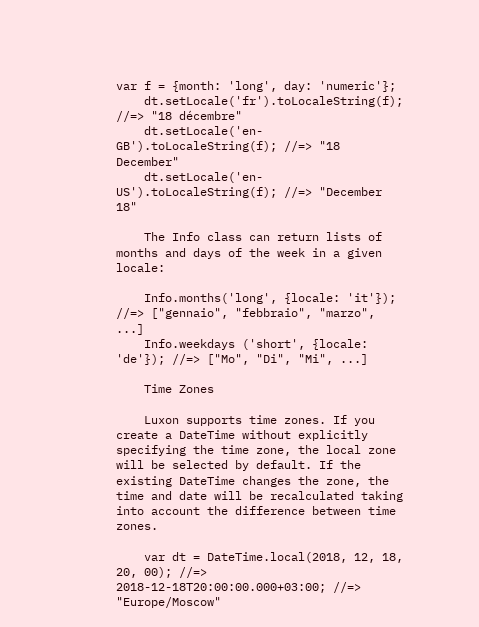var f = {month: 'long', day: 'numeric'};
    dt.setLocale('fr').toLocaleString(f); //=> "18 décembre"
    dt.setLocale('en-GB').toLocaleString(f); //=> "18 December"
    dt.setLocale('en-US').toLocaleString(f); //=> "December 18"

    The Info class can return lists of months and days of the week in a given locale:

    Info.months('long', {locale: 'it'}); //=> ["gennaio", "febbraio", "marzo", ...]
    Info.weekdays ('short', {locale: 'de'}); //=> ["Mo", "Di", "Mi", ...]

    Time Zones

    Luxon supports time zones. If you create a DateTime without explicitly specifying the time zone, the local zone will be selected by default. If the existing DateTime changes the zone, the time and date will be recalculated taking into account the difference between time zones.

    var dt = DateTime.local(2018, 12, 18, 20, 00); //=> 2018-12-18T20:00:00.000+03:00; //=> "Europe/Moscow"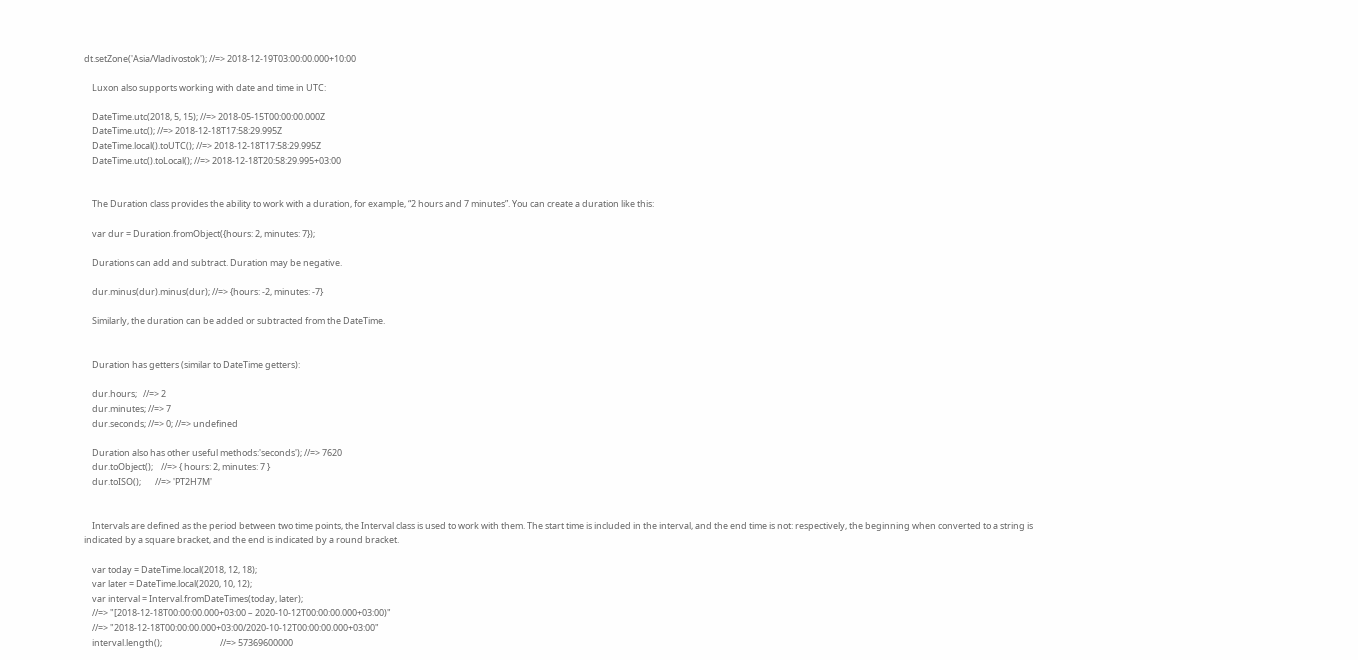dt.setZone('Asia/Vladivostok'); //=> 2018-12-19T03:00:00.000+10:00

    Luxon also supports working with date and time in UTC:

    DateTime.utc(2018, 5, 15); //=> 2018-05-15T00:00:00.000Z
    DateTime.utc(); //=> 2018-12-18T17:58:29.995Z
    DateTime.local().toUTC(); //=> 2018-12-18T17:58:29.995Z
    DateTime.utc().toLocal(); //=> 2018-12-18T20:58:29.995+03:00


    The Duration class provides the ability to work with a duration, for example, “2 hours and 7 minutes”. You can create a duration like this:

    var dur = Duration.fromObject({hours: 2, minutes: 7});

    Durations can add and subtract. Duration may be negative.

    dur.minus(dur).minus(dur); //=> {hours: -2, minutes: -7}

    Similarly, the duration can be added or subtracted from the DateTime.


    Duration has getters (similar to DateTime getters):

    dur.hours;   //=> 2
    dur.minutes; //=> 7
    dur.seconds; //=> 0; //=> undefined

    Duration also has other useful methods:'seconds'); //=> 7620
    dur.toObject();    //=> { hours: 2, minutes: 7 }
    dur.toISO();       //=> 'PT2H7M'


    Intervals are defined as the period between two time points, the Interval class is used to work with them. The start time is included in the interval, and the end time is not: respectively, the beginning when converted to a string is indicated by a square bracket, and the end is indicated by a round bracket.

    var today = DateTime.local(2018, 12, 18);
    var later = DateTime.local(2020, 10, 12);
    var interval = Interval.fromDateTimes(today, later);
    //=> "[2018-12-18T00:00:00.000+03:00 – 2020-10-12T00:00:00.000+03:00)"
    //=> "2018-12-18T00:00:00.000+03:00/2020-10-12T00:00:00.000+03:00"
    interval.length();                             //=> 57369600000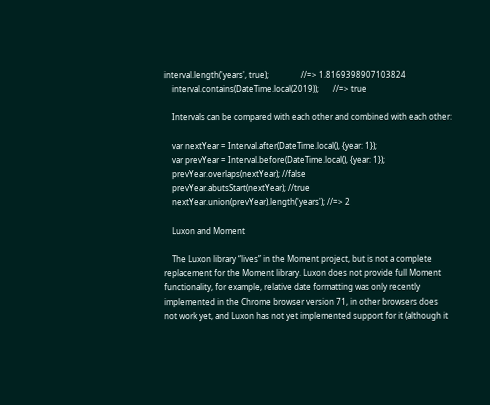interval.length('years', true);                //=> 1.8169398907103824
    interval.contains(DateTime.local(2019));       //=> true

    Intervals can be compared with each other and combined with each other:

    var nextYear = Interval.after(DateTime.local(), {year: 1});
    var prevYear = Interval.before(DateTime.local(), {year: 1});
    prevYear.overlaps(nextYear); //false
    prevYear.abutsStart(nextYear); //true
    nextYear.union(prevYear).length('years'); //=> 2

    Luxon and Moment

    The Luxon library “lives” in the Moment project, but is not a complete replacement for the Moment library. Luxon does not provide full Moment functionality, for example, relative date formatting was only recently implemented in the Chrome browser version 71, in other browsers does not work yet, and Luxon has not yet implemented support for it (although it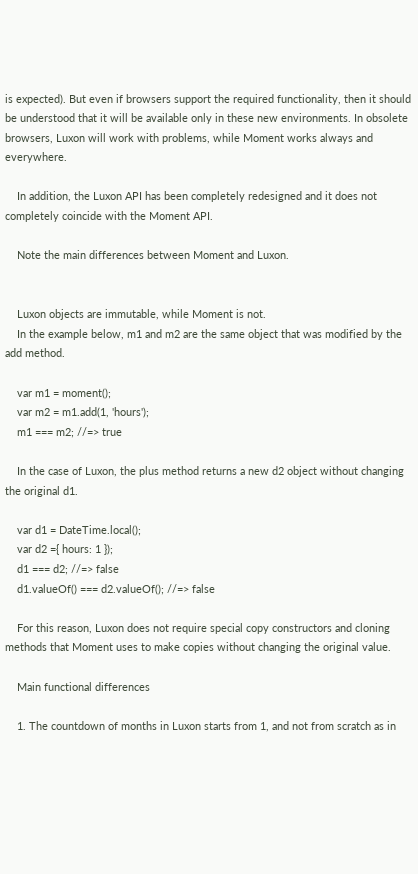is expected). But even if browsers support the required functionality, then it should be understood that it will be available only in these new environments. In obsolete browsers, Luxon will work with problems, while Moment works always and everywhere.

    In addition, the Luxon API has been completely redesigned and it does not completely coincide with the Moment API.

    Note the main differences between Moment and Luxon.


    Luxon objects are immutable, while Moment is not.
    In the example below, m1 and m2 are the same object that was modified by the add method.

    var m1 = moment();
    var m2 = m1.add(1, 'hours');
    m1 === m2; //=> true

    In the case of Luxon, the plus method returns a new d2 object without changing the original d1.

    var d1 = DateTime.local();
    var d2 ={ hours: 1 });
    d1 === d2; //=> false
    d1.valueOf() === d2.valueOf(); //=> false

    For this reason, Luxon does not require special copy constructors and cloning methods that Moment uses to make copies without changing the original value.

    Main functional differences

    1. The countdown of months in Luxon starts from 1, and not from scratch as in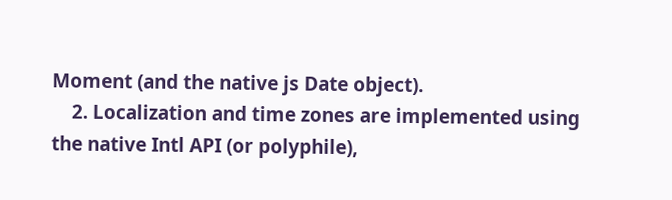Moment (and the native js Date object).
    2. Localization and time zones are implemented using the native Intl API (or polyphile),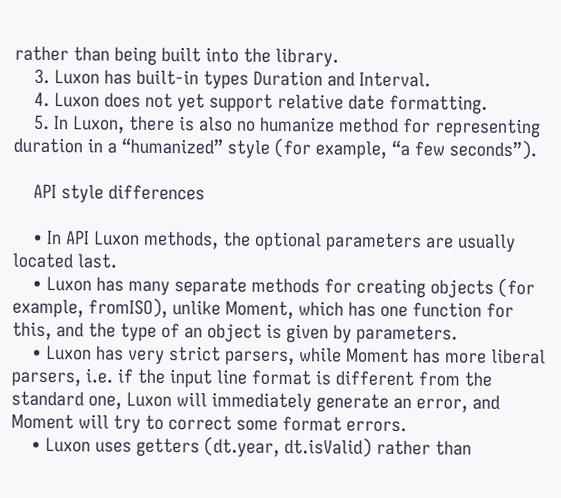rather than being built into the library.
    3. Luxon has built-in types Duration and Interval.
    4. Luxon does not yet support relative date formatting.
    5. In Luxon, there is also no humanize method for representing duration in a “humanized” style (for example, “a few seconds”).

    API style differences

    • In API Luxon methods, the optional parameters are usually located last.
    • Luxon has many separate methods for creating objects (for example, fromISO), unlike Moment, which has one function for this, and the type of an object is given by parameters.
    • Luxon has very strict parsers, while Moment has more liberal parsers, i.e. if the input line format is different from the standard one, Luxon will immediately generate an error, and Moment will try to correct some format errors.
    • Luxon uses getters (dt.year, dt.isValid) rather than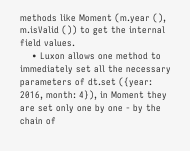methods like Moment (m.year (), m.isValid ()) to get the internal field values.
    • Luxon allows one method to immediately set all the necessary parameters of dt.set ({year: 2016, month: 4}), in Moment they are set only one by one - by the chain of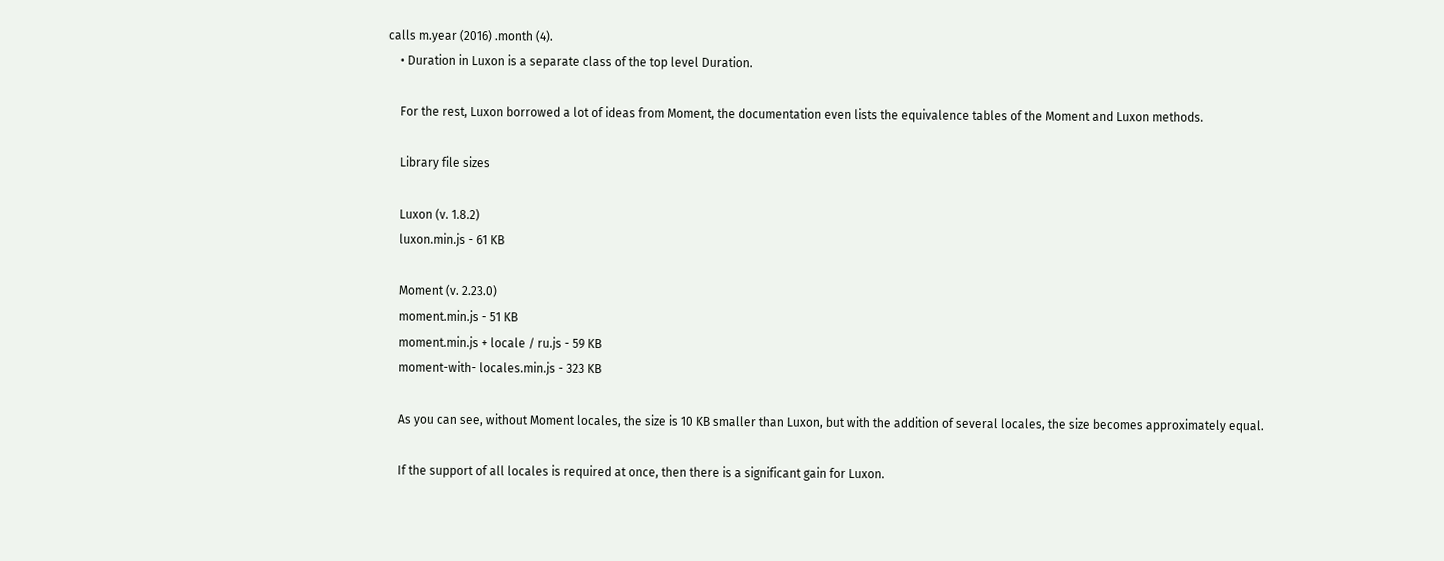calls m.year (2016) .month (4).
    • Duration in Luxon is a separate class of the top level Duration.

    For the rest, Luxon borrowed a lot of ideas from Moment, the documentation even lists the equivalence tables of the Moment and Luxon methods.

    Library file sizes

    Luxon (v. 1.8.2)
    luxon.min.js - 61 KB

    Moment (v. 2.23.0)
    moment.min.js - 51 KB
    moment.min.js + locale / ru.js - 59 KB
    moment-with- locales.min.js - 323 KB

    As you can see, without Moment locales, the size is 10 KB smaller than Luxon, but with the addition of several locales, the size becomes approximately equal.

    If the support of all locales is required at once, then there is a significant gain for Luxon.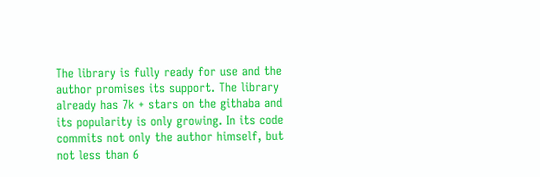The library is fully ready for use and the author promises its support. The library already has 7k + stars on the githaba and its popularity is only growing. In its code commits not only the author himself, but not less than 6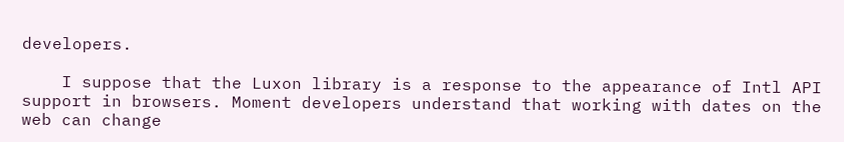developers.

    I suppose that the Luxon library is a response to the appearance of Intl API support in browsers. Moment developers understand that working with dates on the web can change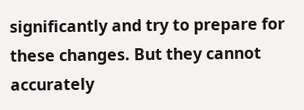significantly and try to prepare for these changes. But they cannot accurately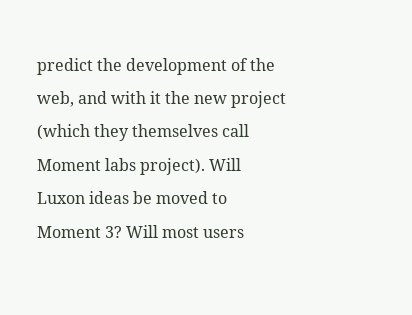predict the development of the web, and with it the new project (which they themselves call Moment labs project). Will Luxon ideas be moved to Moment 3? Will most users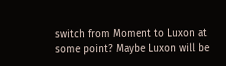switch from Moment to Luxon at some point? Maybe Luxon will be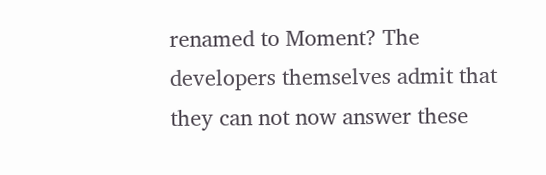renamed to Moment? The developers themselves admit that they can not now answer these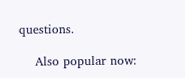questions.

    Also popular now: